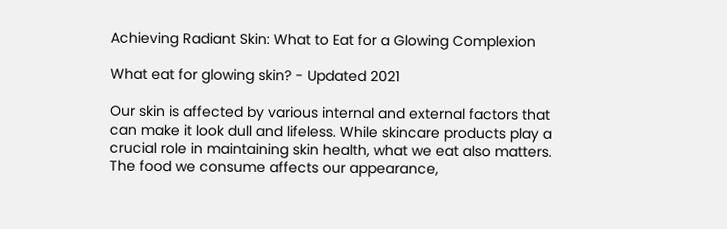Achieving Radiant Skin: What to Eat for a Glowing Complexion

What eat for glowing skin? - Updated 2021

Our skin is affected by various internal and external factors that can make it look dull and lifeless. While skincare products play a crucial role in maintaining skin health, what we eat also matters. The food we consume affects our appearance,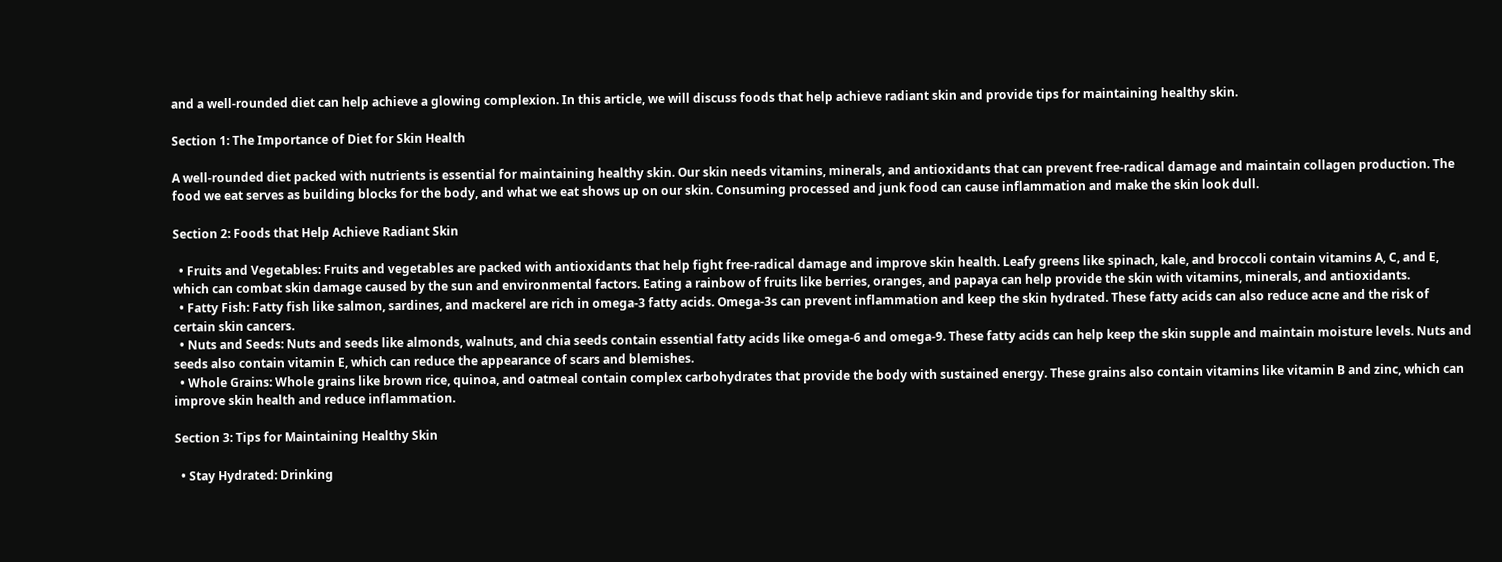and a well-rounded diet can help achieve a glowing complexion. In this article, we will discuss foods that help achieve radiant skin and provide tips for maintaining healthy skin.

Section 1: The Importance of Diet for Skin Health

A well-rounded diet packed with nutrients is essential for maintaining healthy skin. Our skin needs vitamins, minerals, and antioxidants that can prevent free-radical damage and maintain collagen production. The food we eat serves as building blocks for the body, and what we eat shows up on our skin. Consuming processed and junk food can cause inflammation and make the skin look dull.

Section 2: Foods that Help Achieve Radiant Skin

  • Fruits and Vegetables: Fruits and vegetables are packed with antioxidants that help fight free-radical damage and improve skin health. Leafy greens like spinach, kale, and broccoli contain vitamins A, C, and E, which can combat skin damage caused by the sun and environmental factors. Eating a rainbow of fruits like berries, oranges, and papaya can help provide the skin with vitamins, minerals, and antioxidants.
  • Fatty Fish: Fatty fish like salmon, sardines, and mackerel are rich in omega-3 fatty acids. Omega-3s can prevent inflammation and keep the skin hydrated. These fatty acids can also reduce acne and the risk of certain skin cancers.
  • Nuts and Seeds: Nuts and seeds like almonds, walnuts, and chia seeds contain essential fatty acids like omega-6 and omega-9. These fatty acids can help keep the skin supple and maintain moisture levels. Nuts and seeds also contain vitamin E, which can reduce the appearance of scars and blemishes.
  • Whole Grains: Whole grains like brown rice, quinoa, and oatmeal contain complex carbohydrates that provide the body with sustained energy. These grains also contain vitamins like vitamin B and zinc, which can improve skin health and reduce inflammation.

Section 3: Tips for Maintaining Healthy Skin

  • Stay Hydrated: Drinking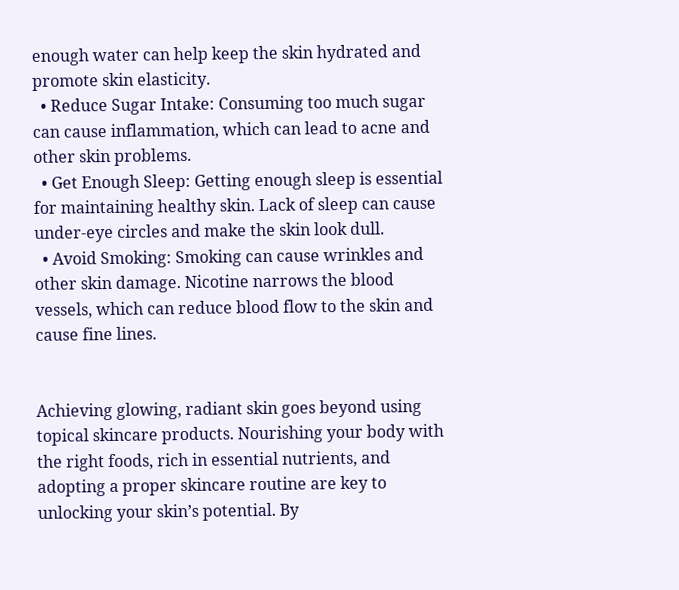enough water can help keep the skin hydrated and promote skin elasticity.
  • Reduce Sugar Intake: Consuming too much sugar can cause inflammation, which can lead to acne and other skin problems.
  • Get Enough Sleep: Getting enough sleep is essential for maintaining healthy skin. Lack of sleep can cause under-eye circles and make the skin look dull.
  • Avoid Smoking: Smoking can cause wrinkles and other skin damage. Nicotine narrows the blood vessels, which can reduce blood flow to the skin and cause fine lines.


Achieving glowing, radiant skin goes beyond using topical skincare products. Nourishing your body with the right foods, rich in essential nutrients, and adopting a proper skincare routine are key to unlocking your skin’s potential. By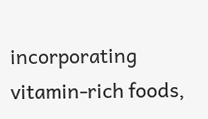incorporating vitamin-rich foods,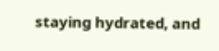staying hydrated, and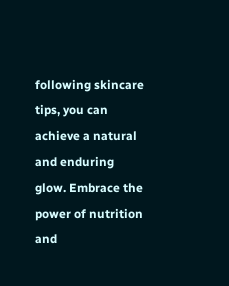following skincare tips, you can achieve a natural and enduring glow. Embrace the power of nutrition and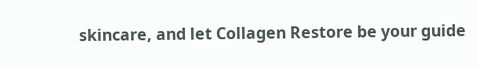skincare, and let Collagen Restore be your guide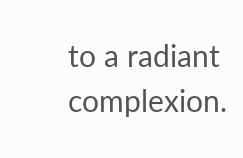to a radiant complexion.